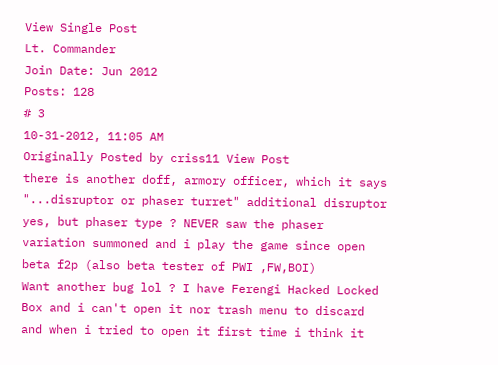View Single Post
Lt. Commander
Join Date: Jun 2012
Posts: 128
# 3
10-31-2012, 11:05 AM
Originally Posted by criss11 View Post
there is another doff, armory officer, which it says "...disruptor or phaser turret" additional disruptor yes, but phaser type ? NEVER saw the phaser variation summoned and i play the game since open beta f2p (also beta tester of PWI ,FW,BOI)
Want another bug lol ? I have Ferengi Hacked Locked Box and i can't open it nor trash menu to discard and when i tried to open it first time i think it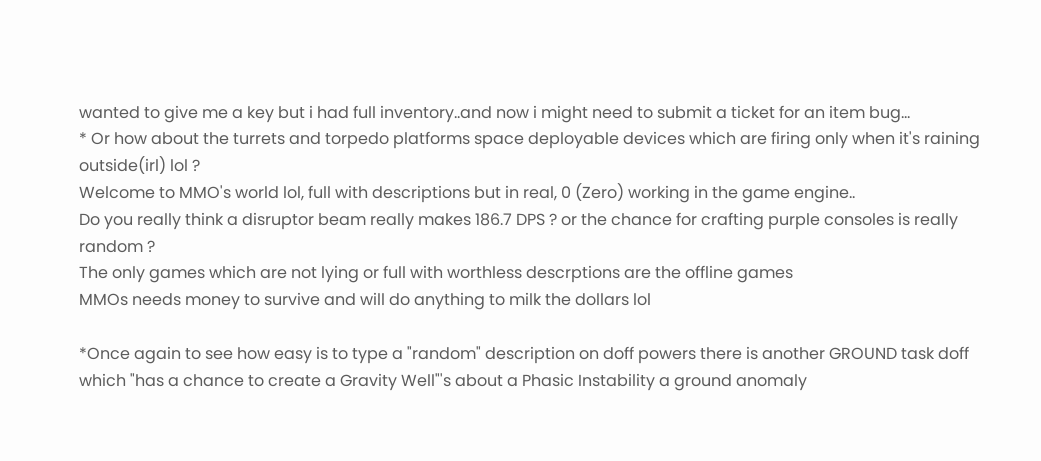wanted to give me a key but i had full inventory..and now i might need to submit a ticket for an item bug...
* Or how about the turrets and torpedo platforms space deployable devices which are firing only when it's raining outside(irl) lol ?
Welcome to MMO's world lol, full with descriptions but in real, 0 (Zero) working in the game engine..
Do you really think a disruptor beam really makes 186.7 DPS ? or the chance for crafting purple consoles is really random ?
The only games which are not lying or full with worthless descrptions are the offline games
MMOs needs money to survive and will do anything to milk the dollars lol

*Once again to see how easy is to type a "random" description on doff powers there is another GROUND task doff which "has a chance to create a Gravity Well"'s about a Phasic Instability a ground anomaly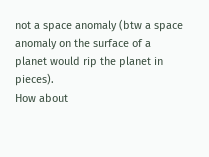not a space anomaly (btw a space anomaly on the surface of a planet would rip the planet in pieces).
How about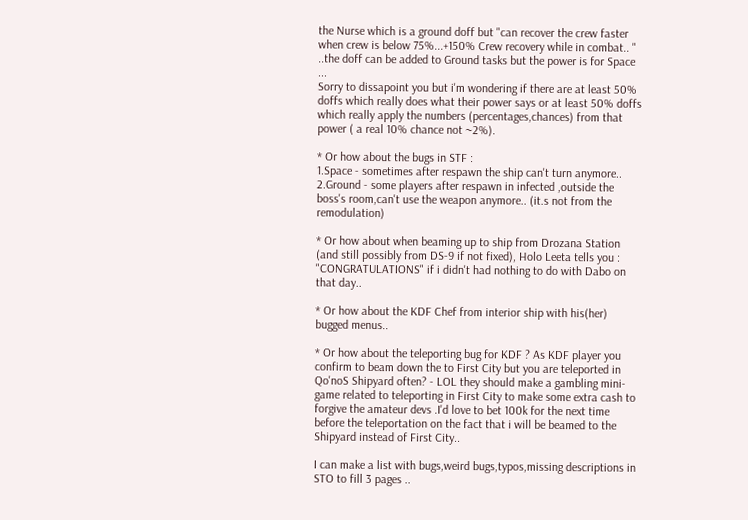the Nurse which is a ground doff but "can recover the crew faster when crew is below 75%...+150% Crew recovery while in combat.. " ..the doff can be added to Ground tasks but the power is for Space ...
Sorry to dissapoint you but i'm wondering if there are at least 50% doffs which really does what their power says or at least 50% doffs which really apply the numbers (percentages,chances) from that power ( a real 10% chance not ~2%).

* Or how about the bugs in STF :
1.Space - sometimes after respawn the ship can't turn anymore..
2.Ground - some players after respawn in infected ,outside the boss's room,can't use the weapon anymore.. (it.s not from the remodulation)

* Or how about when beaming up to ship from Drozana Station (and still possibly from DS-9 if not fixed), Holo Leeta tells you : "CONGRATULATIONS" if i didn't had nothing to do with Dabo on that day..

* Or how about the KDF Chef from interior ship with his(her) bugged menus..

* Or how about the teleporting bug for KDF ? As KDF player you confirm to beam down the to First City but you are teleported in Qo'noS Shipyard often? - LOL they should make a gambling mini-game related to teleporting in First City to make some extra cash to forgive the amateur devs .I'd love to bet 100k for the next time before the teleportation on the fact that i will be beamed to the Shipyard instead of First City..

I can make a list with bugs,weird bugs,typos,missing descriptions in STO to fill 3 pages ..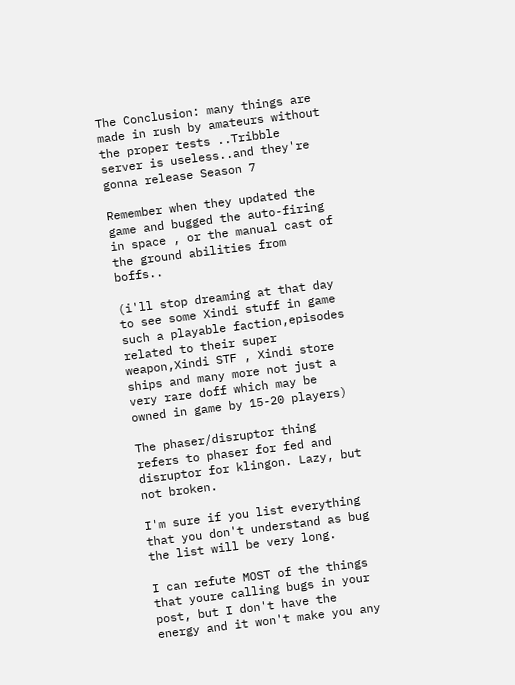The Conclusion: many things are made in rush by amateurs without the proper tests ..Tribble server is useless..and they're gonna release Season 7

Remember when they updated the game and bugged the auto-firing in space , or the manual cast of the ground abilities from boffs..

(i'll stop dreaming at that day to see some Xindi stuff in game such a playable faction,episodes related to their super weapon,Xindi STF , Xindi store ships and many more not just a very rare doff which may be owned in game by 15-20 players)

The phaser/disruptor thing refers to phaser for fed and disruptor for klingon. Lazy, but not broken.

I'm sure if you list everything that you don't understand as bug the list will be very long.

I can refute MOST of the things that youre calling bugs in your post, but I don't have the energy and it won't make you any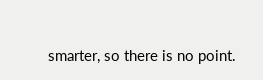smarter, so there is no point.